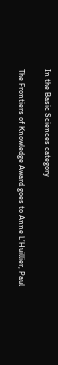In the Basic Sciences category

The Frontiers of Knowledge Award goes to Anne L’Huillier, Paul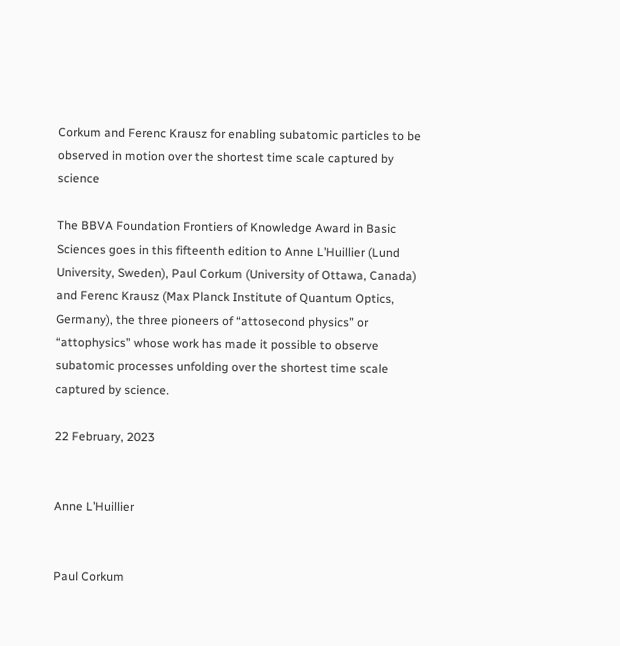Corkum and Ferenc Krausz for enabling subatomic particles to be observed in motion over the shortest time scale captured by science

The BBVA Foundation Frontiers of Knowledge Award in Basic Sciences goes in this fifteenth edition to Anne L’Huillier (Lund University, Sweden), Paul Corkum (University of Ottawa, Canada) and Ferenc Krausz (Max Planck Institute of Quantum Optics, Germany), the three pioneers of “attosecond physics” or “attophysics” whose work has made it possible to observe subatomic processes unfolding over the shortest time scale captured by science.

22 February, 2023


Anne L’Huillier


Paul Corkum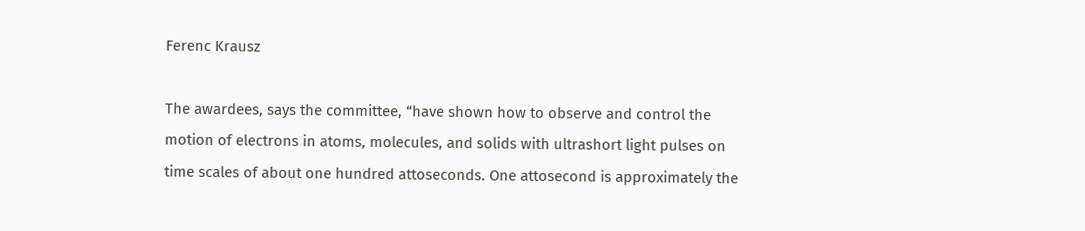Ferenc Krausz

The awardees, says the committee, “have shown how to observe and control the motion of electrons in atoms, molecules, and solids with ultrashort light pulses on time scales of about one hundred attoseconds. One attosecond is approximately the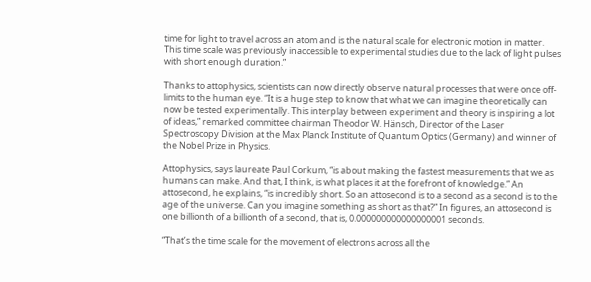time for light to travel across an atom and is the natural scale for electronic motion in matter. This time scale was previously inaccessible to experimental studies due to the lack of light pulses with short enough duration.”

Thanks to attophysics, scientists can now directly observe natural processes that were once off-limits to the human eye. “It is a huge step to know that what we can imagine theoretically can now be tested experimentally. This interplay between experiment and theory is inspiring a lot of ideas,” remarked committee chairman Theodor W. Hänsch, Director of the Laser Spectroscopy Division at the Max Planck Institute of Quantum Optics (Germany) and winner of the Nobel Prize in Physics.

Attophysics, says laureate Paul Corkum, “is about making the fastest measurements that we as humans can make. And that, I think, is what places it at the forefront of knowledge.” An attosecond, he explains, “is incredibly short. So an attosecond is to a second as a second is to the age of the universe. Can you imagine something as short as that?” In figures, an attosecond is one billionth of a billionth of a second, that is, 0.000000000000000001 seconds.

“That’s the time scale for the movement of electrons across all the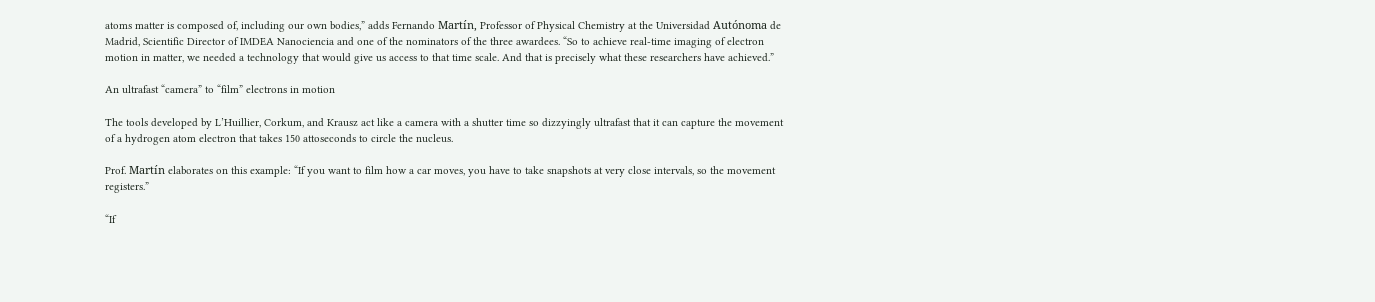atoms matter is composed of, including our own bodies,” adds Fernando Martín, Professor of Physical Chemistry at the Universidad Autónoma de Madrid, Scientific Director of IMDEA Nanociencia and one of the nominators of the three awardees. “So to achieve real-time imaging of electron motion in matter, we needed a technology that would give us access to that time scale. And that is precisely what these researchers have achieved.”

An ultrafast “camera” to “film” electrons in motion

The tools developed by L’Huillier, Corkum, and Krausz act like a camera with a shutter time so dizzyingly ultrafast that it can capture the movement of a hydrogen atom electron that takes 150 attoseconds to circle the nucleus.

Prof. Martín elaborates on this example: “If you want to film how a car moves, you have to take snapshots at very close intervals, so the movement registers.”

“If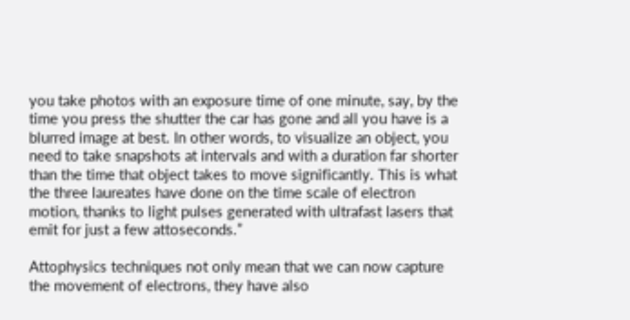you take photos with an exposure time of one minute, say, by the time you press the shutter the car has gone and all you have is a blurred image at best. In other words, to visualize an object, you need to take snapshots at intervals and with a duration far shorter than the time that object takes to move significantly. This is what the three laureates have done on the time scale of electron motion, thanks to light pulses generated with ultrafast lasers that emit for just a few attoseconds.”

Attophysics techniques not only mean that we can now capture the movement of electrons, they have also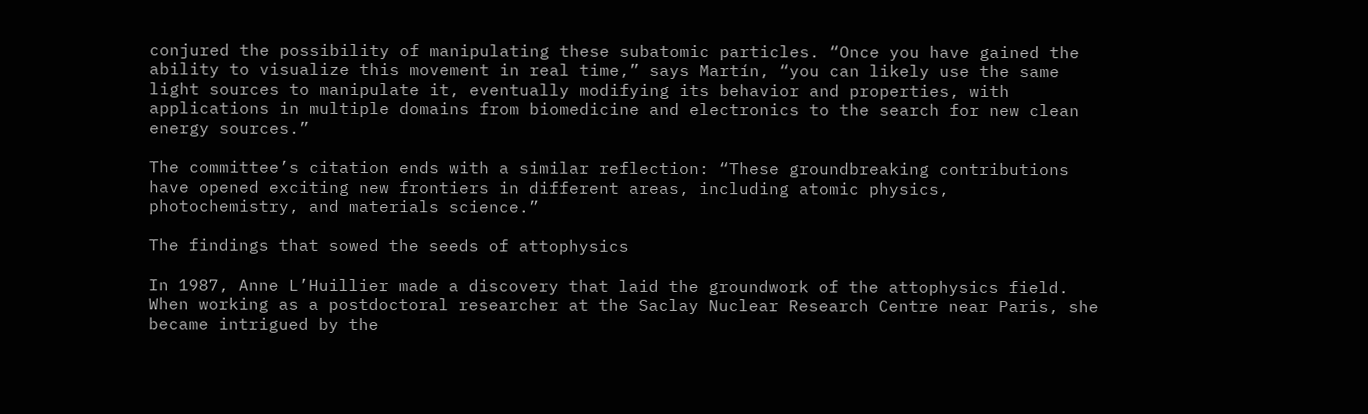conjured the possibility of manipulating these subatomic particles. “Once you have gained the ability to visualize this movement in real time,” says Martín, “you can likely use the same light sources to manipulate it, eventually modifying its behavior and properties, with applications in multiple domains from biomedicine and electronics to the search for new clean energy sources.”

The committee’s citation ends with a similar reflection: “These groundbreaking contributions have opened exciting new frontiers in different areas, including atomic physics, photochemistry, and materials science.”

The findings that sowed the seeds of attophysics

In 1987, Anne L’Huillier made a discovery that laid the groundwork of the attophysics field. When working as a postdoctoral researcher at the Saclay Nuclear Research Centre near Paris, she became intrigued by the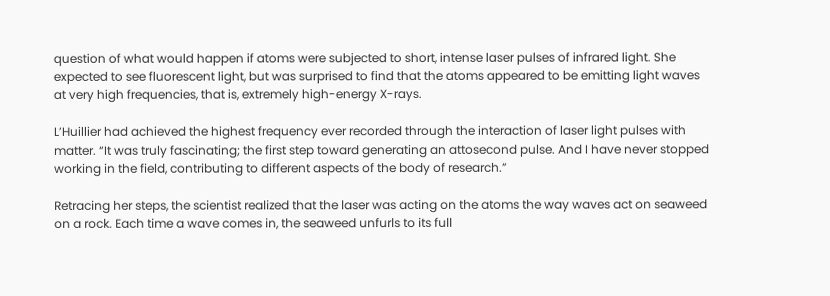question of what would happen if atoms were subjected to short, intense laser pulses of infrared light. She expected to see fluorescent light, but was surprised to find that the atoms appeared to be emitting light waves at very high frequencies, that is, extremely high-energy X-rays.

L’Huillier had achieved the highest frequency ever recorded through the interaction of laser light pulses with matter. “It was truly fascinating; the first step toward generating an attosecond pulse. And I have never stopped working in the field, contributing to different aspects of the body of research.”

Retracing her steps, the scientist realized that the laser was acting on the atoms the way waves act on seaweed on a rock. Each time a wave comes in, the seaweed unfurls to its full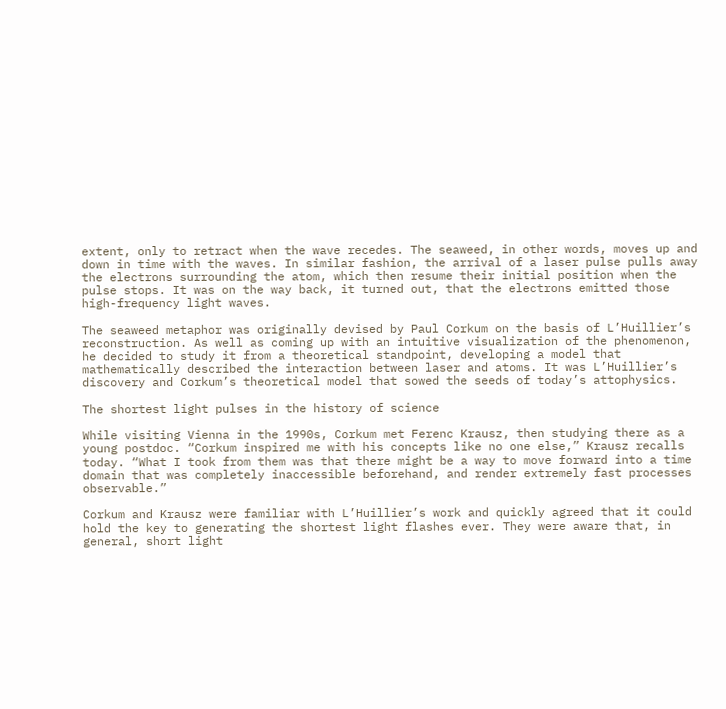extent, only to retract when the wave recedes. The seaweed, in other words, moves up and down in time with the waves. In similar fashion, the arrival of a laser pulse pulls away the electrons surrounding the atom, which then resume their initial position when the pulse stops. It was on the way back, it turned out, that the electrons emitted those high-frequency light waves.

The seaweed metaphor was originally devised by Paul Corkum on the basis of L’Huillier’s reconstruction. As well as coming up with an intuitive visualization of the phenomenon, he decided to study it from a theoretical standpoint, developing a model that mathematically described the interaction between laser and atoms. It was L’Huillier’s discovery and Corkum’s theoretical model that sowed the seeds of today’s attophysics.

The shortest light pulses in the history of science

While visiting Vienna in the 1990s, Corkum met Ferenc Krausz, then studying there as a young postdoc. “Corkum inspired me with his concepts like no one else,” Krausz recalls today. “What I took from them was that there might be a way to move forward into a time domain that was completely inaccessible beforehand, and render extremely fast processes observable.”

Corkum and Krausz were familiar with L’Huillier’s work and quickly agreed that it could hold the key to generating the shortest light flashes ever. They were aware that, in general, short light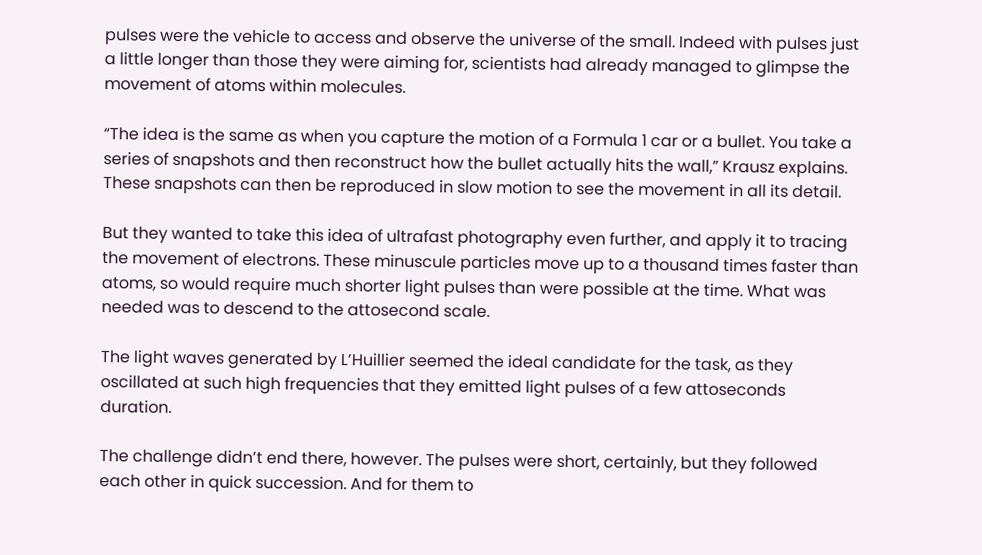pulses were the vehicle to access and observe the universe of the small. Indeed with pulses just a little longer than those they were aiming for, scientists had already managed to glimpse the movement of atoms within molecules.

“The idea is the same as when you capture the motion of a Formula 1 car or a bullet. You take a series of snapshots and then reconstruct how the bullet actually hits the wall,” Krausz explains. These snapshots can then be reproduced in slow motion to see the movement in all its detail.

But they wanted to take this idea of ultrafast photography even further, and apply it to tracing the movement of electrons. These minuscule particles move up to a thousand times faster than atoms, so would require much shorter light pulses than were possible at the time. What was needed was to descend to the attosecond scale.

The light waves generated by L’Huillier seemed the ideal candidate for the task, as they oscillated at such high frequencies that they emitted light pulses of a few attoseconds duration.

The challenge didn’t end there, however. The pulses were short, certainly, but they followed each other in quick succession. And for them to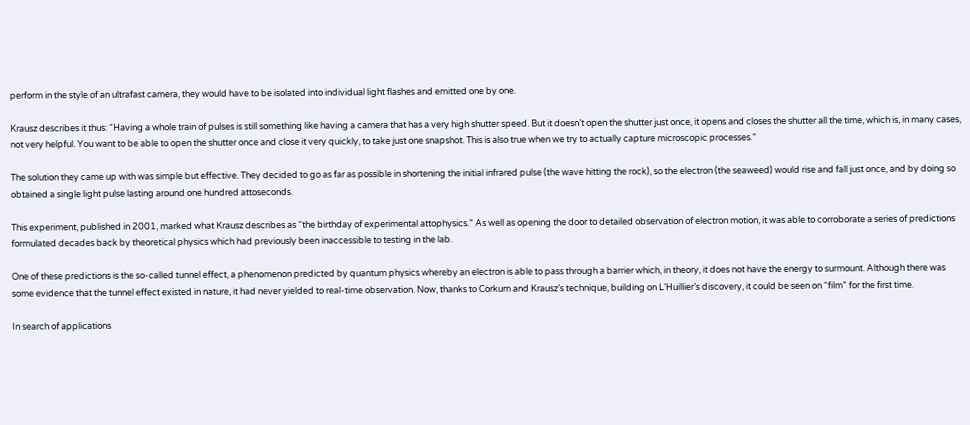perform in the style of an ultrafast camera, they would have to be isolated into individual light flashes and emitted one by one.

Krausz describes it thus: “Having a whole train of pulses is still something like having a camera that has a very high shutter speed. But it doesn’t open the shutter just once, it opens and closes the shutter all the time, which is, in many cases, not very helpful. You want to be able to open the shutter once and close it very quickly, to take just one snapshot. This is also true when we try to actually capture microscopic processes.”

The solution they came up with was simple but effective. They decided to go as far as possible in shortening the initial infrared pulse (the wave hitting the rock), so the electron (the seaweed) would rise and fall just once, and by doing so obtained a single light pulse lasting around one hundred attoseconds.

This experiment, published in 2001, marked what Krausz describes as “the birthday of experimental attophysics.” As well as opening the door to detailed observation of electron motion, it was able to corroborate a series of predictions formulated decades back by theoretical physics which had previously been inaccessible to testing in the lab.

One of these predictions is the so-called tunnel effect, a phenomenon predicted by quantum physics whereby an electron is able to pass through a barrier which, in theory, it does not have the energy to surmount. Although there was some evidence that the tunnel effect existed in nature, it had never yielded to real-time observation. Now, thanks to Corkum and Krausz’s technique, building on L’Huillier’s discovery, it could be seen on “film” for the first time.

In search of applications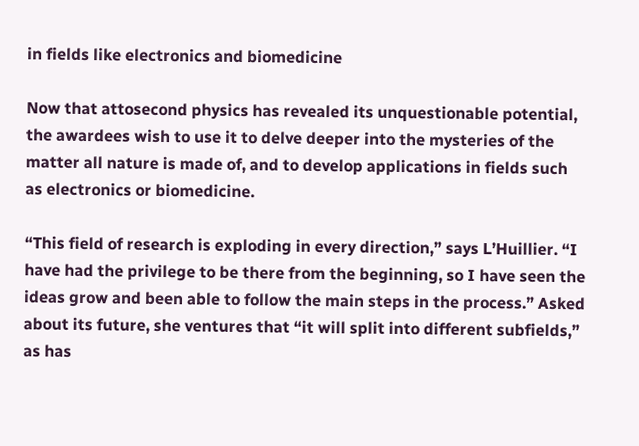in fields like electronics and biomedicine

Now that attosecond physics has revealed its unquestionable potential, the awardees wish to use it to delve deeper into the mysteries of the matter all nature is made of, and to develop applications in fields such as electronics or biomedicine.

“This field of research is exploding in every direction,” says L’Huillier. “I have had the privilege to be there from the beginning, so I have seen the ideas grow and been able to follow the main steps in the process.” Asked about its future, she ventures that “it will split into different subfields,” as has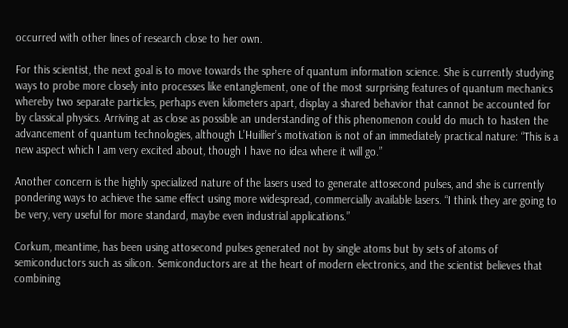occurred with other lines of research close to her own.

For this scientist, the next goal is to move towards the sphere of quantum information science. She is currently studying ways to probe more closely into processes like entanglement, one of the most surprising features of quantum mechanics whereby two separate particles, perhaps even kilometers apart, display a shared behavior that cannot be accounted for by classical physics. Arriving at as close as possible an understanding of this phenomenon could do much to hasten the advancement of quantum technologies, although L’Huillier’s motivation is not of an immediately practical nature: “This is a new aspect which I am very excited about, though I have no idea where it will go.”

Another concern is the highly specialized nature of the lasers used to generate attosecond pulses, and she is currently pondering ways to achieve the same effect using more widespread, commercially available lasers. “I think they are going to be very, very useful for more standard, maybe even industrial applications.”

Corkum, meantime, has been using attosecond pulses generated not by single atoms but by sets of atoms of semiconductors such as silicon. Semiconductors are at the heart of modern electronics, and the scientist believes that combining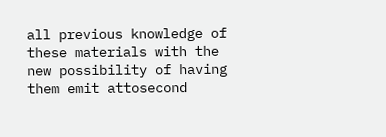all previous knowledge of these materials with the new possibility of having them emit attosecond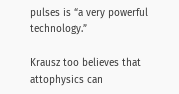pulses is “a very powerful technology.”

Krausz too believes that attophysics can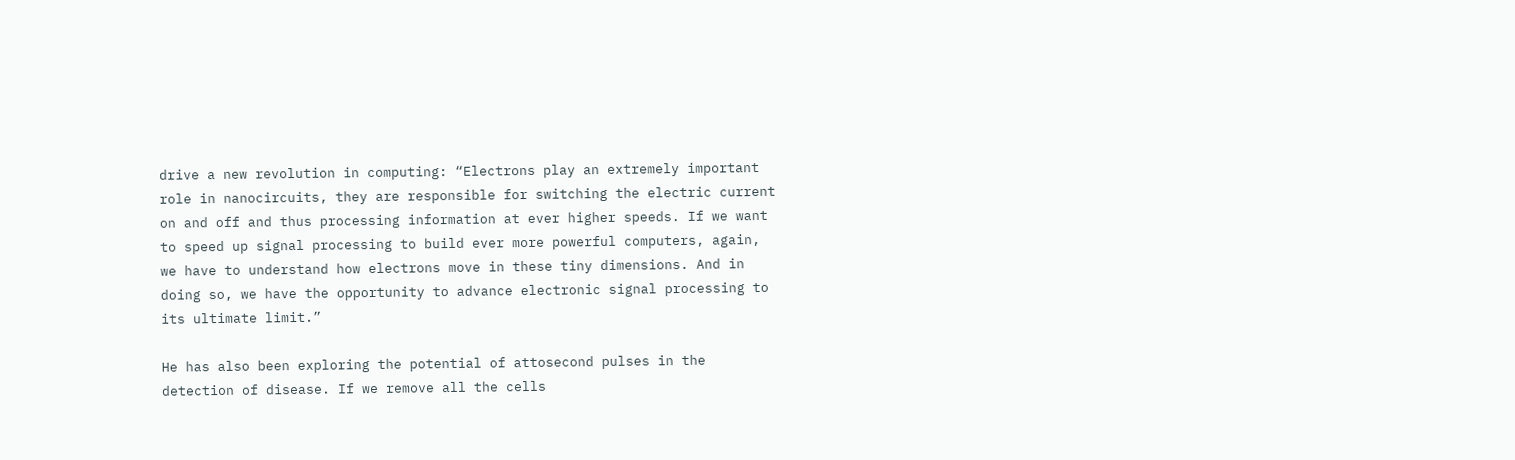drive a new revolution in computing: “Electrons play an extremely important role in nanocircuits, they are responsible for switching the electric current on and off and thus processing information at ever higher speeds. If we want to speed up signal processing to build ever more powerful computers, again, we have to understand how electrons move in these tiny dimensions. And in doing so, we have the opportunity to advance electronic signal processing to its ultimate limit.”

He has also been exploring the potential of attosecond pulses in the detection of disease. If we remove all the cells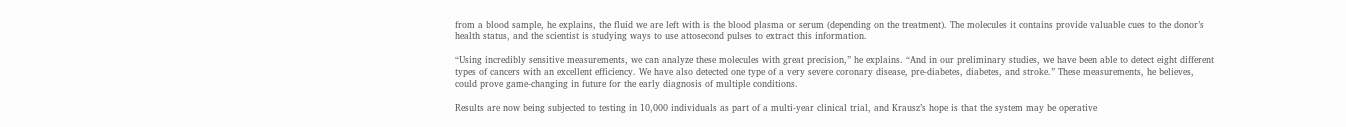from a blood sample, he explains, the fluid we are left with is the blood plasma or serum (depending on the treatment). The molecules it contains provide valuable cues to the donor’s health status, and the scientist is studying ways to use attosecond pulses to extract this information.

“Using incredibly sensitive measurements, we can analyze these molecules with great precision,” he explains. “And in our preliminary studies, we have been able to detect eight different types of cancers with an excellent efficiency. We have also detected one type of a very severe coronary disease, pre-diabetes, diabetes, and stroke.” These measurements, he believes, could prove game-changing in future for the early diagnosis of multiple conditions.

Results are now being subjected to testing in 10,000 individuals as part of a multi-year clinical trial, and Krausz’s hope is that the system may be operative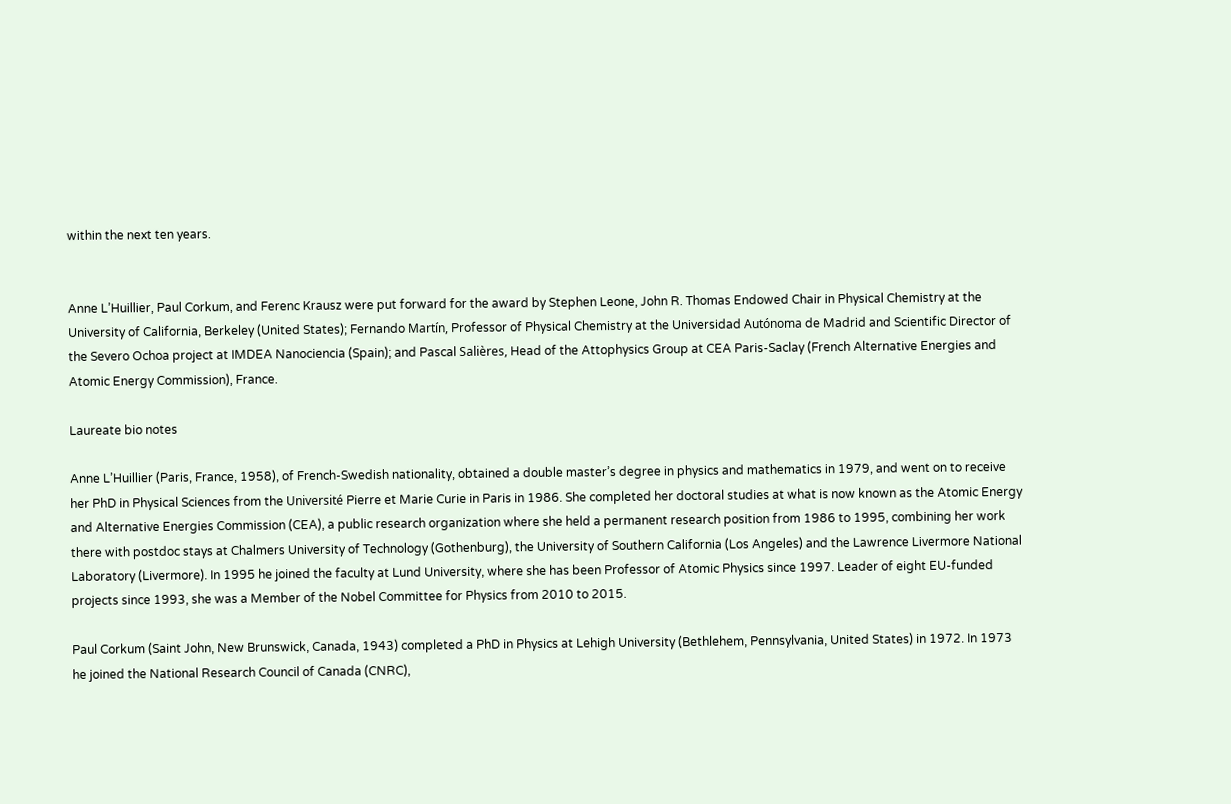within the next ten years.


Anne L’Huillier, Paul Corkum, and Ferenc Krausz were put forward for the award by Stephen Leone, John R. Thomas Endowed Chair in Physical Chemistry at the University of California, Berkeley (United States); Fernando Martín, Professor of Physical Chemistry at the Universidad Autónoma de Madrid and Scientific Director of the Severo Ochoa project at IMDEA Nanociencia (Spain); and Pascal Salières, Head of the Attophysics Group at CEA Paris-Saclay (French Alternative Energies and Atomic Energy Commission), France.

Laureate bio notes

Anne L’Huillier (Paris, France, 1958), of French-Swedish nationality, obtained a double master’s degree in physics and mathematics in 1979, and went on to receive her PhD in Physical Sciences from the Université Pierre et Marie Curie in Paris in 1986. She completed her doctoral studies at what is now known as the Atomic Energy and Alternative Energies Commission (CEA), a public research organization where she held a permanent research position from 1986 to 1995, combining her work there with postdoc stays at Chalmers University of Technology (Gothenburg), the University of Southern California (Los Angeles) and the Lawrence Livermore National Laboratory (Livermore). In 1995 he joined the faculty at Lund University, where she has been Professor of Atomic Physics since 1997. Leader of eight EU-funded projects since 1993, she was a Member of the Nobel Committee for Physics from 2010 to 2015.

Paul Corkum (Saint John, New Brunswick, Canada, 1943) completed a PhD in Physics at Lehigh University (Bethlehem, Pennsylvania, United States) in 1972. In 1973 he joined the National Research Council of Canada (CNRC),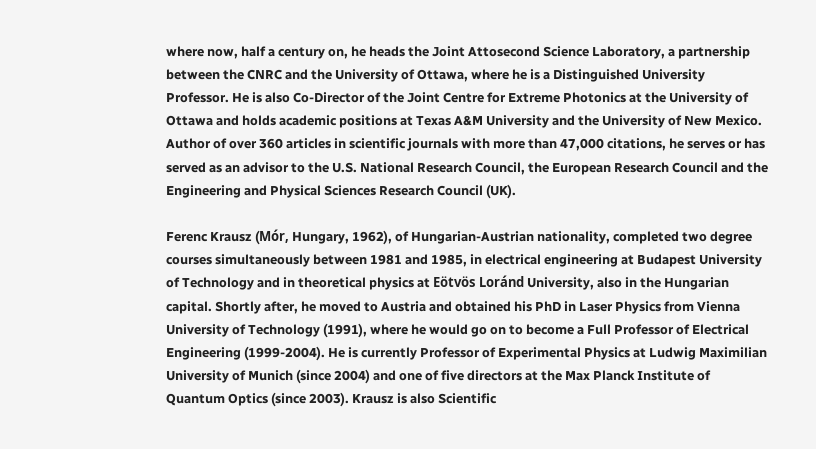where now, half a century on, he heads the Joint Attosecond Science Laboratory, a partnership between the CNRC and the University of Ottawa, where he is a Distinguished University Professor. He is also Co-Director of the Joint Centre for Extreme Photonics at the University of Ottawa and holds academic positions at Texas A&M University and the University of New Mexico. Author of over 360 articles in scientific journals with more than 47,000 citations, he serves or has served as an advisor to the U.S. National Research Council, the European Research Council and the Engineering and Physical Sciences Research Council (UK).

Ferenc Krausz (Mór, Hungary, 1962), of Hungarian-Austrian nationality, completed two degree courses simultaneously between 1981 and 1985, in electrical engineering at Budapest University of Technology and in theoretical physics at Eötvös Loránd University, also in the Hungarian capital. Shortly after, he moved to Austria and obtained his PhD in Laser Physics from Vienna University of Technology (1991), where he would go on to become a Full Professor of Electrical Engineering (1999-2004). He is currently Professor of Experimental Physics at Ludwig Maximilian University of Munich (since 2004) and one of five directors at the Max Planck Institute of Quantum Optics (since 2003). Krausz is also Scientific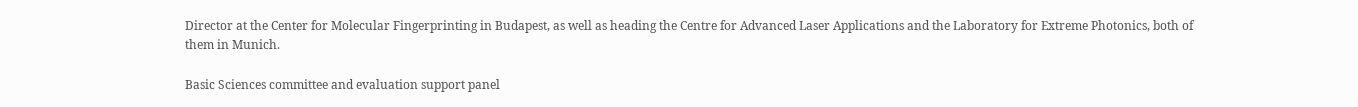Director at the Center for Molecular Fingerprinting in Budapest, as well as heading the Centre for Advanced Laser Applications and the Laboratory for Extreme Photonics, both of them in Munich.

Basic Sciences committee and evaluation support panel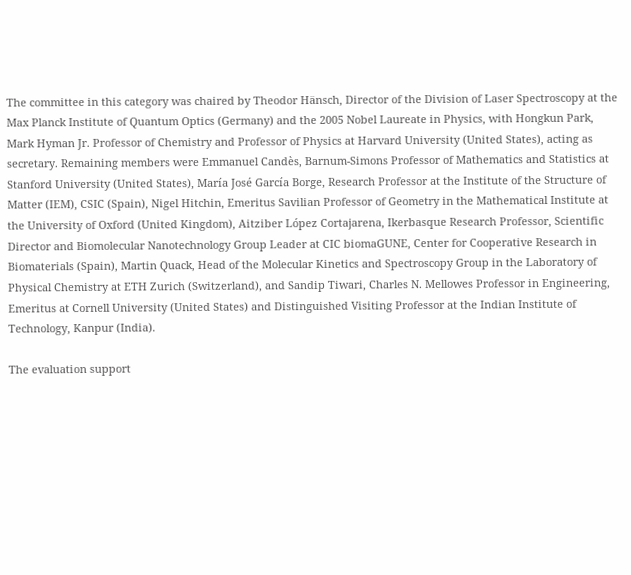The committee in this category was chaired by Theodor Hänsch, Director of the Division of Laser Spectroscopy at the Max Planck Institute of Quantum Optics (Germany) and the 2005 Nobel Laureate in Physics, with Hongkun Park, Mark Hyman Jr. Professor of Chemistry and Professor of Physics at Harvard University (United States), acting as secretary. Remaining members were Emmanuel Candès, Barnum-Simons Professor of Mathematics and Statistics at Stanford University (United States), María José García Borge, Research Professor at the Institute of the Structure of Matter (IEM), CSIC (Spain), Nigel Hitchin, Emeritus Savilian Professor of Geometry in the Mathematical Institute at the University of Oxford (United Kingdom), Aitziber López Cortajarena, Ikerbasque Research Professor, Scientific Director and Biomolecular Nanotechnology Group Leader at CIC biomaGUNE, Center for Cooperative Research in Biomaterials (Spain), Martin Quack, Head of the Molecular Kinetics and Spectroscopy Group in the Laboratory of Physical Chemistry at ETH Zurich (Switzerland), and Sandip Tiwari, Charles N. Mellowes Professor in Engineering, Emeritus at Cornell University (United States) and Distinguished Visiting Professor at the Indian Institute of Technology, Kanpur (India).

The evaluation support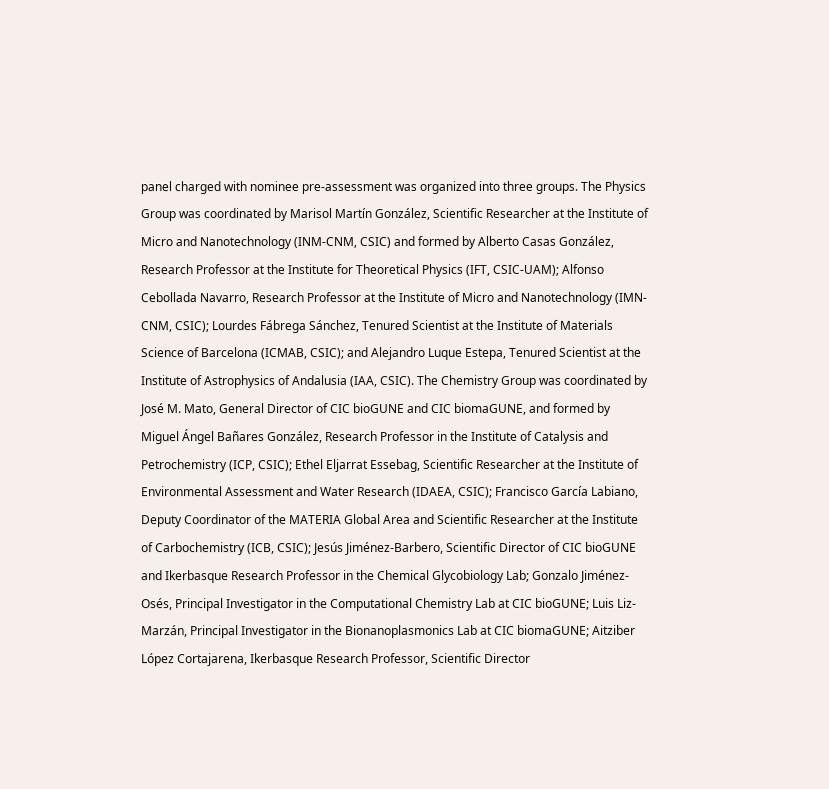panel charged with nominee pre-assessment was organized into three groups. The Physics Group was coordinated by Marisol Martín González, Scientific Researcher at the Institute of Micro and Nanotechnology (INM-CNM, CSIC) and formed by Alberto Casas González, Research Professor at the Institute for Theoretical Physics (IFT, CSIC-UAM); Alfonso Cebollada Navarro, Research Professor at the Institute of Micro and Nanotechnology (IMN-CNM, CSIC); Lourdes Fábrega Sánchez, Tenured Scientist at the Institute of Materials Science of Barcelona (ICMAB, CSIC); and Alejandro Luque Estepa, Tenured Scientist at the Institute of Astrophysics of Andalusia (IAA, CSIC). The Chemistry Group was coordinated by José M. Mato, General Director of CIC bioGUNE and CIC biomaGUNE, and formed by Miguel Ángel Bañares González, Research Professor in the Institute of Catalysis and Petrochemistry (ICP, CSIC); Ethel Eljarrat Essebag, Scientific Researcher at the Institute of Environmental Assessment and Water Research (IDAEA, CSIC); Francisco García Labiano, Deputy Coordinator of the MATERIA Global Area and Scientific Researcher at the Institute of Carbochemistry (ICB, CSIC); Jesús Jiménez-Barbero, Scientific Director of CIC bioGUNE and Ikerbasque Research Professor in the Chemical Glycobiology Lab; Gonzalo Jiménez-Osés, Principal Investigator in the Computational Chemistry Lab at CIC bioGUNE; Luis Liz-Marzán, Principal Investigator in the Bionanoplasmonics Lab at CIC biomaGUNE; Aitziber López Cortajarena, Ikerbasque Research Professor, Scientific Director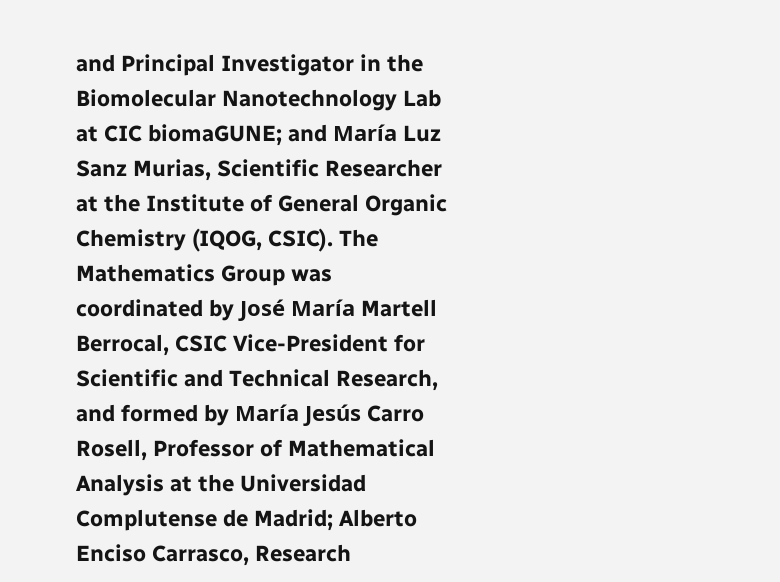and Principal Investigator in the Biomolecular Nanotechnology Lab at CIC biomaGUNE; and María Luz Sanz Murias, Scientific Researcher at the Institute of General Organic Chemistry (IQOG, CSIC). The Mathematics Group was coordinated by José María Martell Berrocal, CSIC Vice-President for Scientific and Technical Research, and formed by María Jesús Carro Rosell, Professor of Mathematical Analysis at the Universidad Complutense de Madrid; Alberto Enciso Carrasco, Research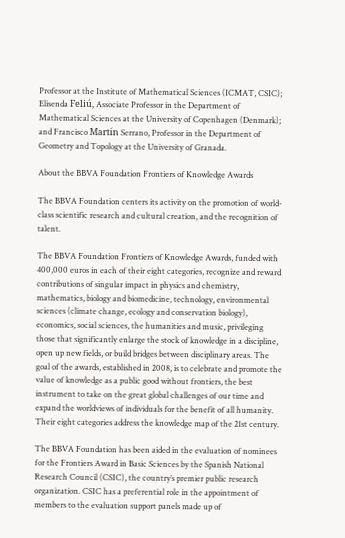Professor at the Institute of Mathematical Sciences (ICMAT, CSIC); Elisenda Feliú, Associate Professor in the Department of Mathematical Sciences at the University of Copenhagen (Denmark); and Francisco Martín Serrano, Professor in the Department of Geometry and Topology at the University of Granada.

About the BBVA Foundation Frontiers of Knowledge Awards

The BBVA Foundation centers its activity on the promotion of world-class scientific research and cultural creation, and the recognition of talent.

The BBVA Foundation Frontiers of Knowledge Awards, funded with 400,000 euros in each of their eight categories, recognize and reward contributions of singular impact in physics and chemistry, mathematics, biology and biomedicine, technology, environmental sciences (climate change, ecology and conservation biology), economics, social sciences, the humanities and music, privileging those that significantly enlarge the stock of knowledge in a discipline, open up new fields, or build bridges between disciplinary areas. The goal of the awards, established in 2008, is to celebrate and promote the value of knowledge as a public good without frontiers, the best instrument to take on the great global challenges of our time and expand the worldviews of individuals for the benefit of all humanity. Their eight categories address the knowledge map of the 21st century.

The BBVA Foundation has been aided in the evaluation of nominees for the Frontiers Award in Basic Sciences by the Spanish National Research Council (CSIC), the country’s premier public research organization. CSIC has a preferential role in the appointment of members to the evaluation support panels made up of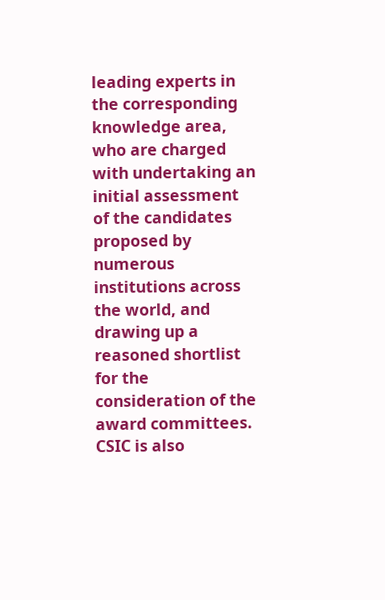leading experts in the corresponding knowledge area, who are charged with undertaking an initial assessment of the candidates proposed by numerous institutions across the world, and drawing up a reasoned shortlist for the consideration of the award committees. CSIC is also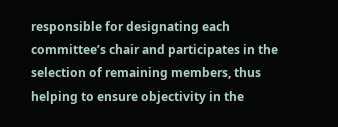responsible for designating each committee’s chair and participates in the selection of remaining members, thus helping to ensure objectivity in the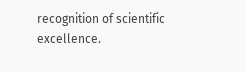recognition of scientific excellence.